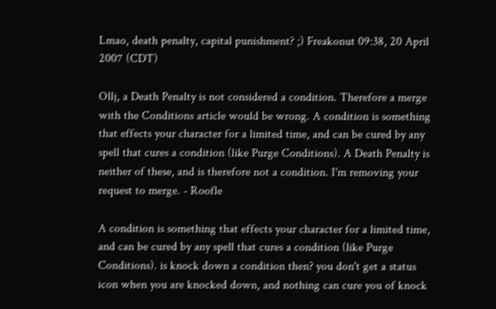Lmao, death penalty, capital punishment? ;) Freakonut 09:38, 20 April 2007 (CDT)

Ollj, a Death Penalty is not considered a condition. Therefore a merge with the Conditions article would be wrong. A condition is something that effects your character for a limited time, and can be cured by any spell that cures a condition (like Purge Conditions). A Death Penalty is neither of these, and is therefore not a condition. I'm removing your request to merge. - Roofle

A condition is something that effects your character for a limited time, and can be cured by any spell that cures a condition (like Purge Conditions). is knock down a condition then? you don't get a status icon when you are knocked down, and nothing can cure you of knock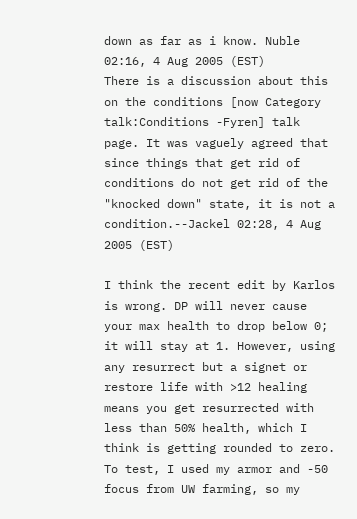down as far as i know. Nuble 02:16, 4 Aug 2005 (EST)
There is a discussion about this on the conditions [now Category talk:Conditions -Fyren] talk page. It was vaguely agreed that since things that get rid of conditions do not get rid of the "knocked down" state, it is not a condition.--Jackel 02:28, 4 Aug 2005 (EST)

I think the recent edit by Karlos is wrong. DP will never cause your max health to drop below 0; it will stay at 1. However, using any resurrect but a signet or restore life with >12 healing means you get resurrected with less than 50% health, which I think is getting rounded to zero. To test, I used my armor and -50 focus from UW farming, so my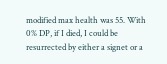modified max health was 55. With 0% DP, if I died, I could be resurrected by either a signet or a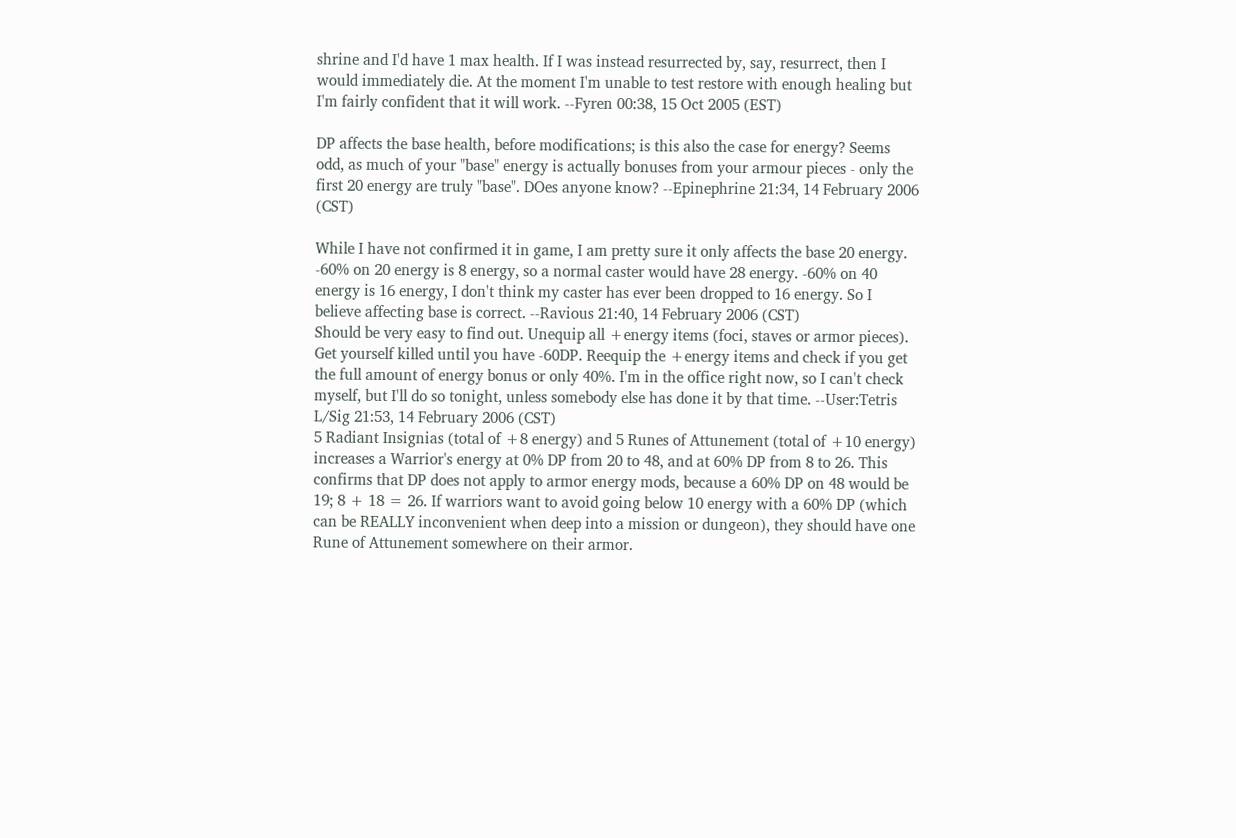shrine and I'd have 1 max health. If I was instead resurrected by, say, resurrect, then I would immediately die. At the moment I'm unable to test restore with enough healing but I'm fairly confident that it will work. --Fyren 00:38, 15 Oct 2005 (EST)

DP affects the base health, before modifications; is this also the case for energy? Seems odd, as much of your "base" energy is actually bonuses from your armour pieces - only the first 20 energy are truly "base". DOes anyone know? --Epinephrine 21:34, 14 February 2006 (CST)

While I have not confirmed it in game, I am pretty sure it only affects the base 20 energy. -60% on 20 energy is 8 energy, so a normal caster would have 28 energy. -60% on 40 energy is 16 energy, I don't think my caster has ever been dropped to 16 energy. So I believe affecting base is correct. --Ravious 21:40, 14 February 2006 (CST)
Should be very easy to find out. Unequip all +energy items (foci, staves or armor pieces). Get yourself killed until you have -60DP. Reequip the +energy items and check if you get the full amount of energy bonus or only 40%. I'm in the office right now, so I can't check myself, but I'll do so tonight, unless somebody else has done it by that time. --User:Tetris L/Sig 21:53, 14 February 2006 (CST)
5 Radiant Insignias (total of +8 energy) and 5 Runes of Attunement (total of +10 energy) increases a Warrior's energy at 0% DP from 20 to 48, and at 60% DP from 8 to 26. This confirms that DP does not apply to armor energy mods, because a 60% DP on 48 would be 19; 8 + 18 = 26. If warriors want to avoid going below 10 energy with a 60% DP (which can be REALLY inconvenient when deep into a mission or dungeon), they should have one Rune of Attunement somewhere on their armor.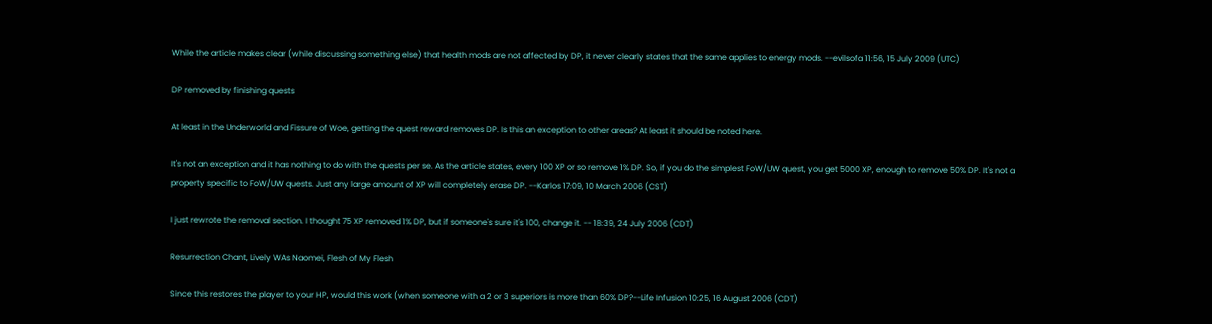While the article makes clear (while discussing something else) that health mods are not affected by DP, it never clearly states that the same applies to energy mods. --evilsofa 11:56, 15 July 2009 (UTC)

DP removed by finishing quests

At least in the Underworld and Fissure of Woe, getting the quest reward removes DP. Is this an exception to other areas? At least it should be noted here.

It's not an exception and it has nothing to do with the quests per se. As the article states, every 100 XP or so remove 1% DP. So, if you do the simplest FoW/UW quest, you get 5000 XP, enough to remove 50% DP. It's not a property specific to FoW/UW quests. Just any large amount of XP will completely erase DP. --Karlos 17:09, 10 March 2006 (CST)

I just rewrote the removal section. I thought 75 XP removed 1% DP, but if someone's sure it's 100, change it. -- 18:39, 24 July 2006 (CDT)

Resurrection Chant, Lively WAs Naomei, Flesh of My Flesh

Since this restores the player to your HP, would this work (when someone with a 2 or 3 superiors is more than 60% DP?--Life Infusion 10:25, 16 August 2006 (CDT)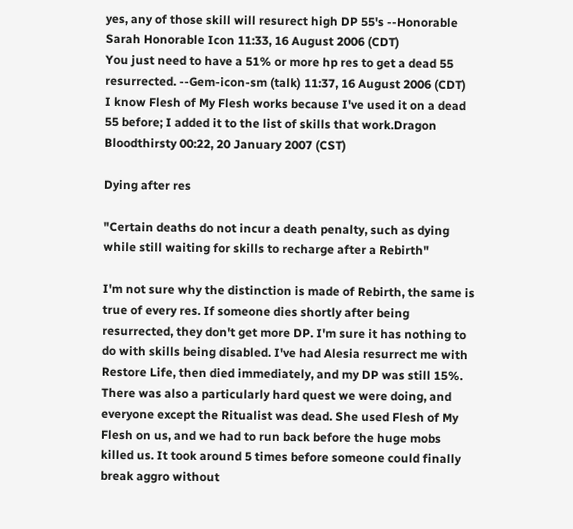yes, any of those skill will resurect high DP 55's --Honorable Sarah Honorable Icon 11:33, 16 August 2006 (CDT)
You just need to have a 51% or more hp res to get a dead 55 resurrected. --Gem-icon-sm (talk) 11:37, 16 August 2006 (CDT)
I know Flesh of My Flesh works because I've used it on a dead 55 before; I added it to the list of skills that work.Dragon Bloodthirsty 00:22, 20 January 2007 (CST)

Dying after res

"Certain deaths do not incur a death penalty, such as dying while still waiting for skills to recharge after a Rebirth"

I'm not sure why the distinction is made of Rebirth, the same is true of every res. If someone dies shortly after being resurrected, they don't get more DP. I'm sure it has nothing to do with skills being disabled. I've had Alesia resurrect me with Restore Life, then died immediately, and my DP was still 15%. There was also a particularly hard quest we were doing, and everyone except the Ritualist was dead. She used Flesh of My Flesh on us, and we had to run back before the huge mobs killed us. It took around 5 times before someone could finally break aggro without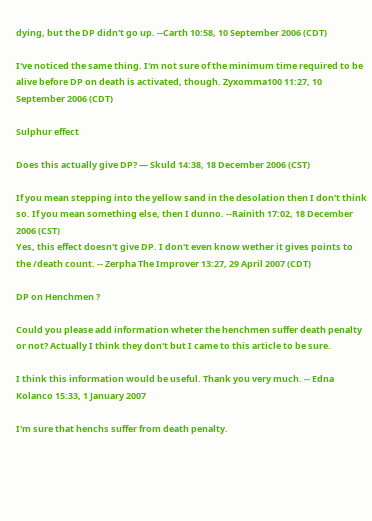dying, but the DP didn't go up. --Carth 10:58, 10 September 2006 (CDT)

I've noticed the same thing. I'm not sure of the minimum time required to be alive before DP on death is activated, though. Zyxomma100 11:27, 10 September 2006 (CDT)

Sulphur effect

Does this actually give DP? — Skuld 14:38, 18 December 2006 (CST)

If you mean stepping into the yellow sand in the desolation then I don't think so. If you mean something else, then I dunno. --Rainith 17:02, 18 December 2006 (CST)
Yes, this effect doesn't give DP. I don't even know wether it gives points to the /death count. -- Zerpha The Improver 13:27, 29 April 2007 (CDT)

DP on Henchmen ?

Could you please add information wheter the henchmen suffer death penalty or not? Actually I think they don't but I came to this article to be sure.

I think this information would be useful. Thank you very much. -- Edna Kolanco 15:33, 1 January 2007

I'm sure that henchs suffer from death penalty.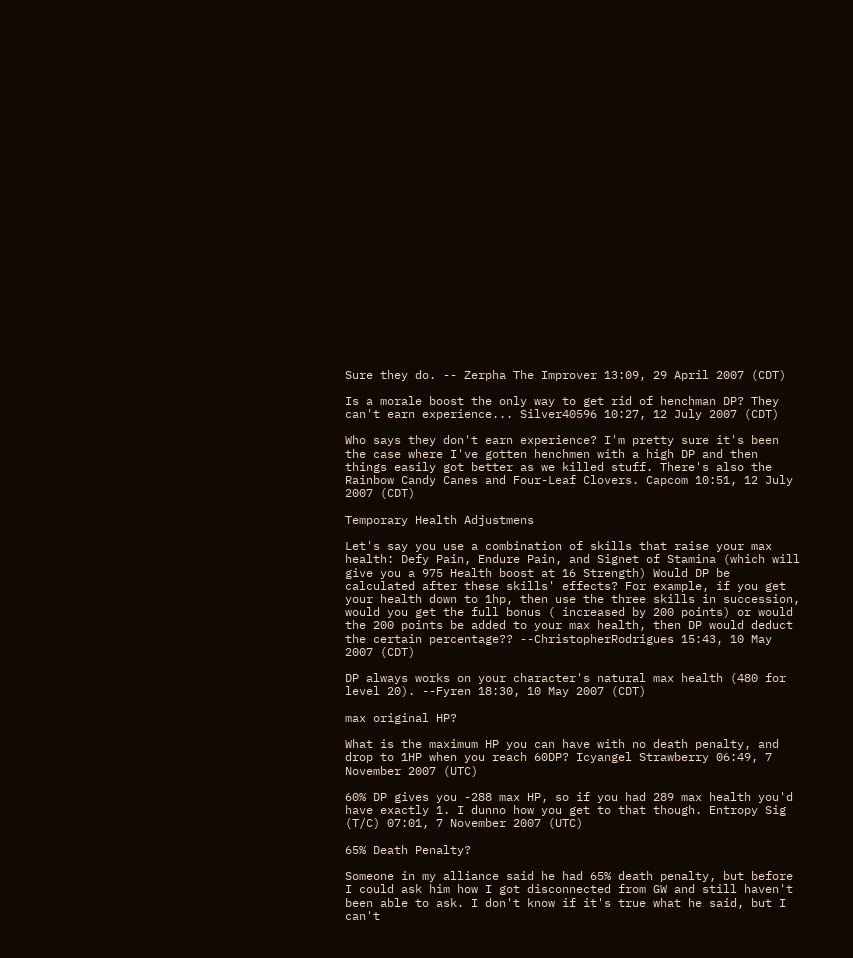Sure they do. -- Zerpha The Improver 13:09, 29 April 2007 (CDT)

Is a morale boost the only way to get rid of henchman DP? They can't earn experience... Silver40596 10:27, 12 July 2007 (CDT)

Who says they don't earn experience? I'm pretty sure it's been the case where I've gotten henchmen with a high DP and then things easily got better as we killed stuff. There's also the Rainbow Candy Canes and Four-Leaf Clovers. Capcom 10:51, 12 July 2007 (CDT)

Temporary Health Adjustmens

Let's say you use a combination of skills that raise your max health: Defy Pain, Endure Pain, and Signet of Stamina (which will give you a 975 Health boost at 16 Strength) Would DP be calculated after these skills' effects? For example, if you get your health down to 1hp, then use the three skills in succession, would you get the full bonus ( increased by 200 points) or would the 200 points be added to your max health, then DP would deduct the certain percentage?? --ChristopherRodrigues 15:43, 10 May 2007 (CDT)

DP always works on your character's natural max health (480 for level 20). --Fyren 18:30, 10 May 2007 (CDT)

max original HP?

What is the maximum HP you can have with no death penalty, and drop to 1HP when you reach 60DP? Icyangel Strawberry 06:49, 7 November 2007 (UTC)

60% DP gives you -288 max HP, so if you had 289 max health you'd have exactly 1. I dunno how you get to that though. Entropy Sig (T/C) 07:01, 7 November 2007 (UTC)

65% Death Penalty?

Someone in my alliance said he had 65% death penalty, but before I could ask him how I got disconnected from GW and still haven't been able to ask. I don't know if it's true what he said, but I can't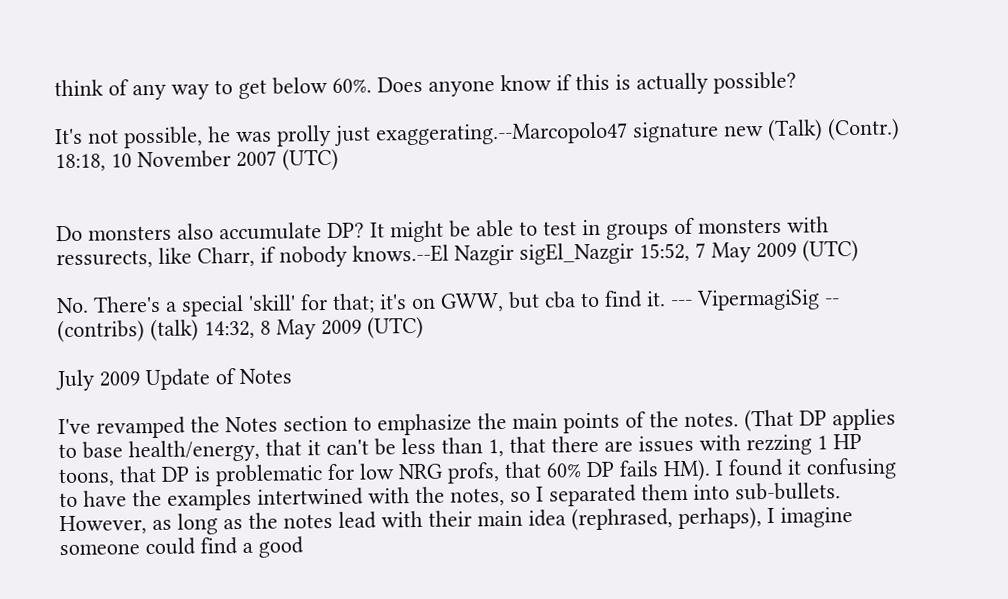think of any way to get below 60%. Does anyone know if this is actually possible?

It's not possible, he was prolly just exaggerating.--Marcopolo47 signature new (Talk) (Contr.) 18:18, 10 November 2007 (UTC)


Do monsters also accumulate DP? It might be able to test in groups of monsters with ressurects, like Charr, if nobody knows.--El Nazgir sigEl_Nazgir 15:52, 7 May 2009 (UTC)

No. There's a special 'skill' for that; it's on GWW, but cba to find it. --- VipermagiSig -- (contribs) (talk) 14:32, 8 May 2009 (UTC)

July 2009 Update of Notes

I've revamped the Notes section to emphasize the main points of the notes. (That DP applies to base health/energy, that it can't be less than 1, that there are issues with rezzing 1 HP toons, that DP is problematic for low NRG profs, that 60% DP fails HM). I found it confusing to have the examples intertwined with the notes, so I separated them into sub-bullets. However, as long as the notes lead with their main idea (rephrased, perhaps), I imagine someone could find a good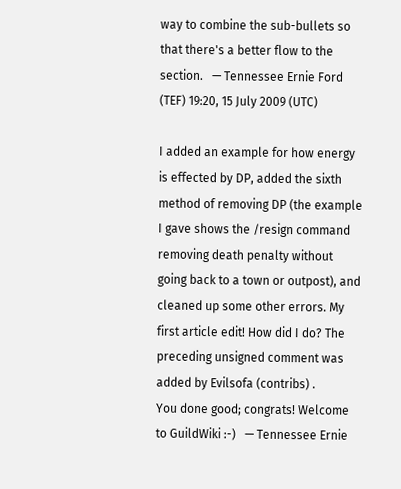way to combine the sub-bullets so that there's a better flow to the section.   — Tennessee Ernie Ford (TEF) 19:20, 15 July 2009 (UTC)

I added an example for how energy is effected by DP, added the sixth method of removing DP (the example I gave shows the /resign command removing death penalty without going back to a town or outpost), and cleaned up some other errors. My first article edit! How did I do? The preceding unsigned comment was added by Evilsofa (contribs) .
You done good; congrats! Welcome to GuildWiki :-)   — Tennessee Ernie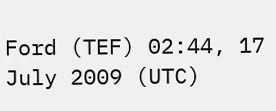Ford (TEF) 02:44, 17 July 2009 (UTC)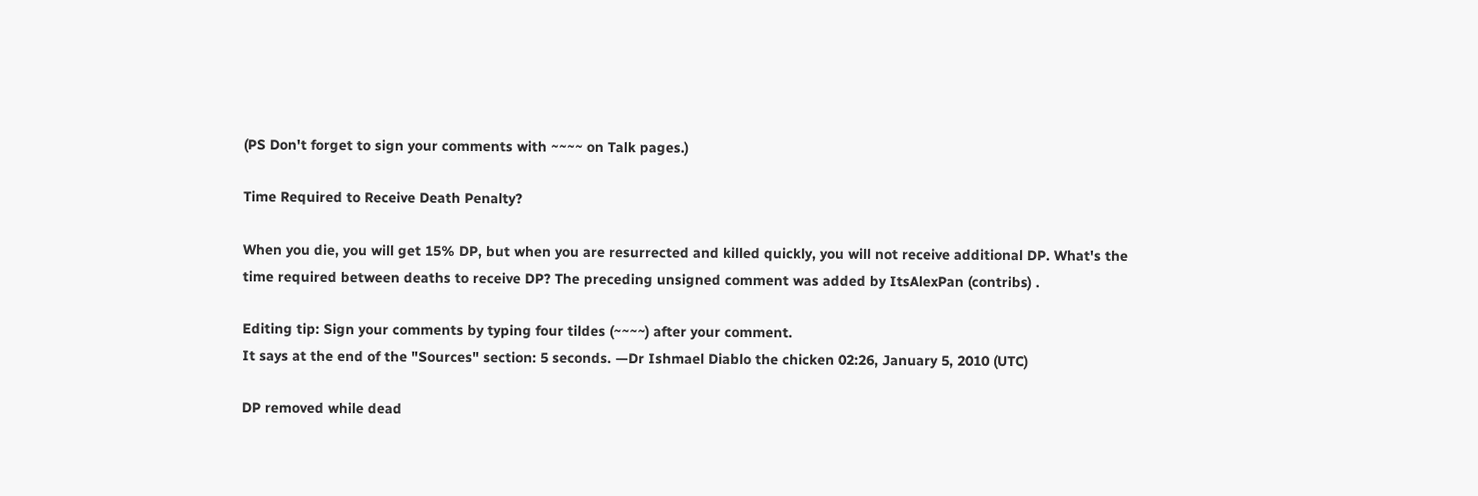(PS Don't forget to sign your comments with ~~~~ on Talk pages.)

Time Required to Receive Death Penalty?

When you die, you will get 15% DP, but when you are resurrected and killed quickly, you will not receive additional DP. What's the time required between deaths to receive DP? The preceding unsigned comment was added by ItsAlexPan (contribs) .

Editing tip: Sign your comments by typing four tildes (~~~~) after your comment.
It says at the end of the "Sources" section: 5 seconds. —Dr Ishmael Diablo the chicken 02:26, January 5, 2010 (UTC)

DP removed while dead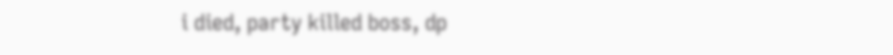i died, party killed boss, dp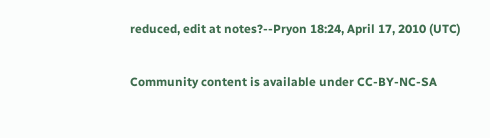reduced, edit at notes?--Pryon 18:24, April 17, 2010 (UTC)

Community content is available under CC-BY-NC-SA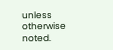unless otherwise noted.